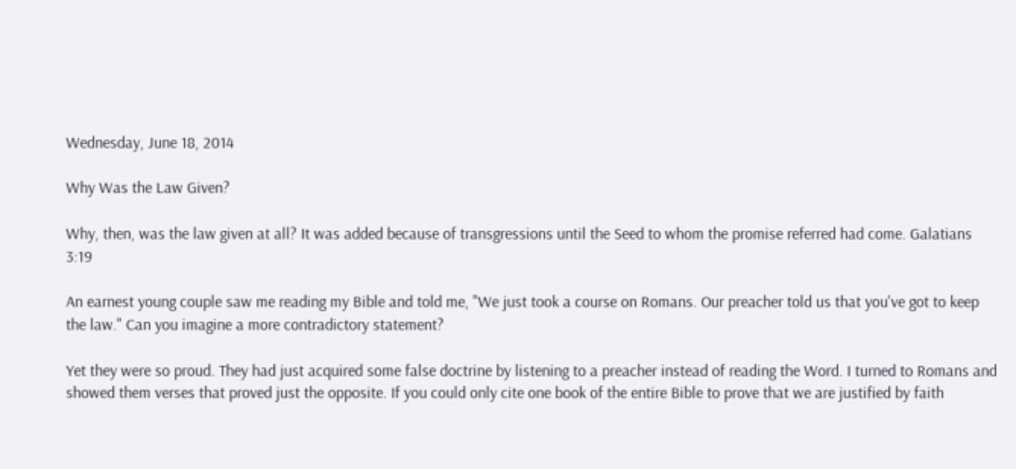Wednesday, June 18, 2014

Why Was the Law Given?

Why, then, was the law given at all? It was added because of transgressions until the Seed to whom the promise referred had come. Galatians 3:19

An earnest young couple saw me reading my Bible and told me, "We just took a course on Romans. Our preacher told us that you've got to keep the law." Can you imagine a more contradictory statement?

Yet they were so proud. They had just acquired some false doctrine by listening to a preacher instead of reading the Word. I turned to Romans and showed them verses that proved just the opposite. If you could only cite one book of the entire Bible to prove that we are justified by faith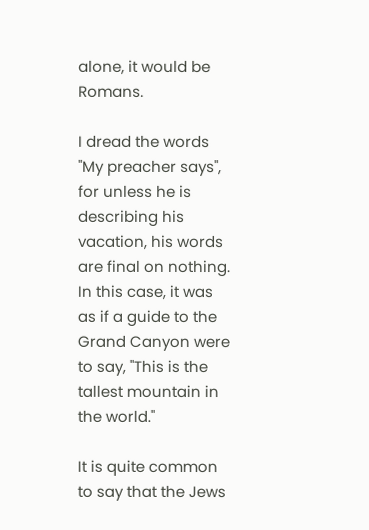alone, it would be Romans.

I dread the words "My preacher says", for unless he is describing his vacation, his words are final on nothing. In this case, it was as if a guide to the Grand Canyon were to say, "This is the tallest mountain in the world."

It is quite common to say that the Jews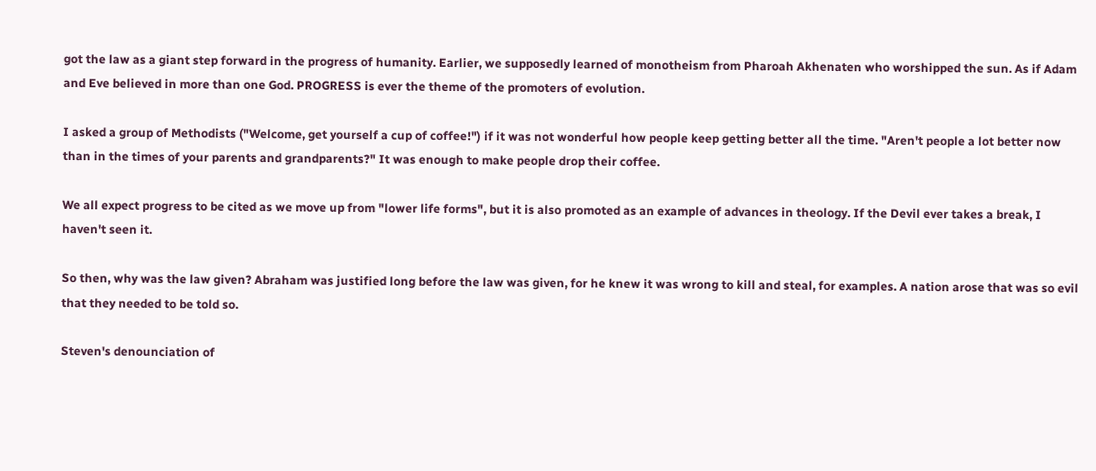got the law as a giant step forward in the progress of humanity. Earlier, we supposedly learned of monotheism from Pharoah Akhenaten who worshipped the sun. As if Adam and Eve believed in more than one God. PROGRESS is ever the theme of the promoters of evolution.

I asked a group of Methodists ("Welcome, get yourself a cup of coffee!") if it was not wonderful how people keep getting better all the time. "Aren't people a lot better now than in the times of your parents and grandparents?" It was enough to make people drop their coffee.

We all expect progress to be cited as we move up from "lower life forms", but it is also promoted as an example of advances in theology. If the Devil ever takes a break, I haven't seen it.

So then, why was the law given? Abraham was justified long before the law was given, for he knew it was wrong to kill and steal, for examples. A nation arose that was so evil that they needed to be told so.

Steven's denounciation of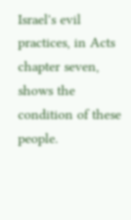Israel's evil practices, in Acts chapter seven, shows the condition of these people.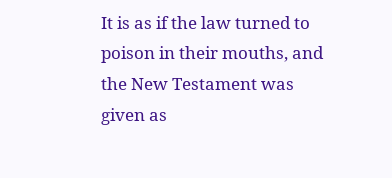It is as if the law turned to poison in their mouths, and the New Testament was given as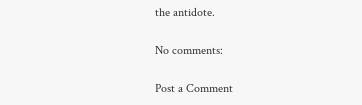the antidote.

No comments:

Post a Comment